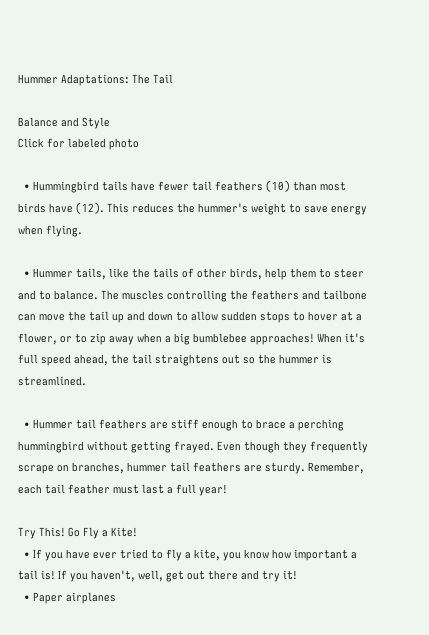Hummer Adaptations: The Tail

Balance and Style
Click for labeled photo

  • Hummingbird tails have fewer tail feathers (10) than most birds have (12). This reduces the hummer's weight to save energy when flying.

  • Hummer tails, like the tails of other birds, help them to steer and to balance. The muscles controlling the feathers and tailbone can move the tail up and down to allow sudden stops to hover at a flower, or to zip away when a big bumblebee approaches! When it's full speed ahead, the tail straightens out so the hummer is streamlined.

  • Hummer tail feathers are stiff enough to brace a perching hummingbird without getting frayed. Even though they frequently scrape on branches, hummer tail feathers are sturdy. Remember, each tail feather must last a full year!

Try This! Go Fly a Kite!
  • If you have ever tried to fly a kite, you know how important a tail is! If you haven't, well, get out there and try it!
  • Paper airplanes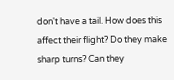don't have a tail. How does this affect their flight? Do they make sharp turns? Can they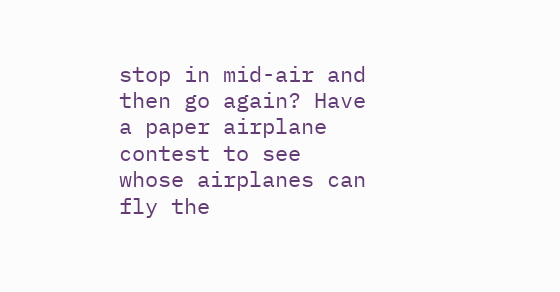stop in mid-air and then go again? Have a paper airplane contest to see whose airplanes can fly the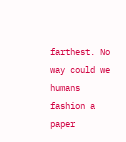farthest. No way could we humans fashion a paper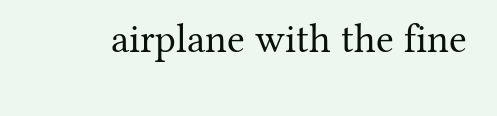airplane with the fine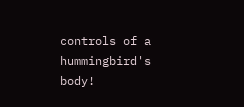controls of a hummingbird's body!